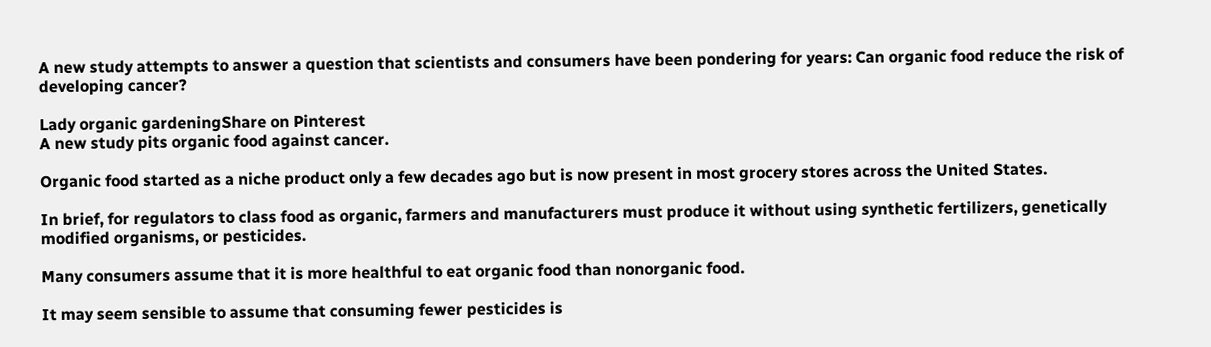A new study attempts to answer a question that scientists and consumers have been pondering for years: Can organic food reduce the risk of developing cancer?

Lady organic gardeningShare on Pinterest
A new study pits organic food against cancer.

Organic food started as a niche product only a few decades ago but is now present in most grocery stores across the United States.

In brief, for regulators to class food as organic, farmers and manufacturers must produce it without using synthetic fertilizers, genetically modified organisms, or pesticides.

Many consumers assume that it is more healthful to eat organic food than nonorganic food.

It may seem sensible to assume that consuming fewer pesticides is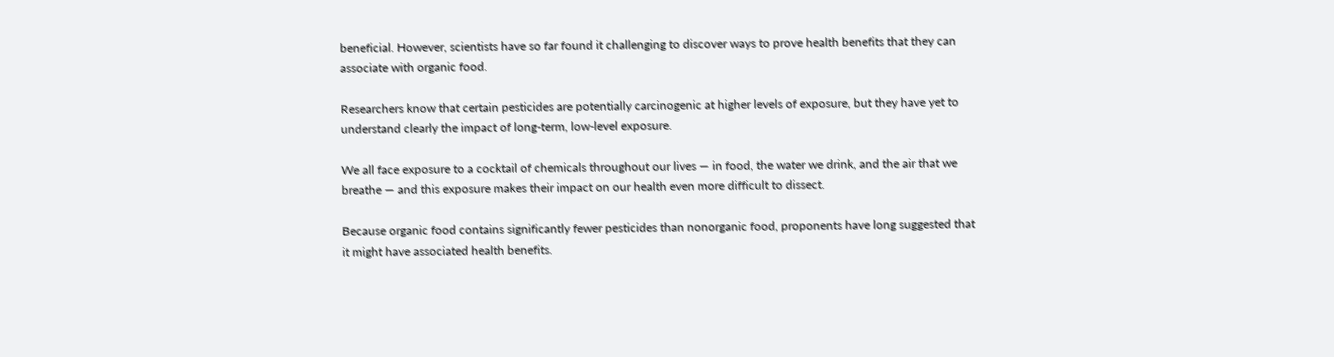beneficial. However, scientists have so far found it challenging to discover ways to prove health benefits that they can associate with organic food.

Researchers know that certain pesticides are potentially carcinogenic at higher levels of exposure, but they have yet to understand clearly the impact of long-term, low-level exposure.

We all face exposure to a cocktail of chemicals throughout our lives — in food, the water we drink, and the air that we breathe — and this exposure makes their impact on our health even more difficult to dissect.

Because organic food contains significantly fewer pesticides than nonorganic food, proponents have long suggested that it might have associated health benefits.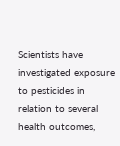Scientists have investigated exposure to pesticides in relation to several health outcomes,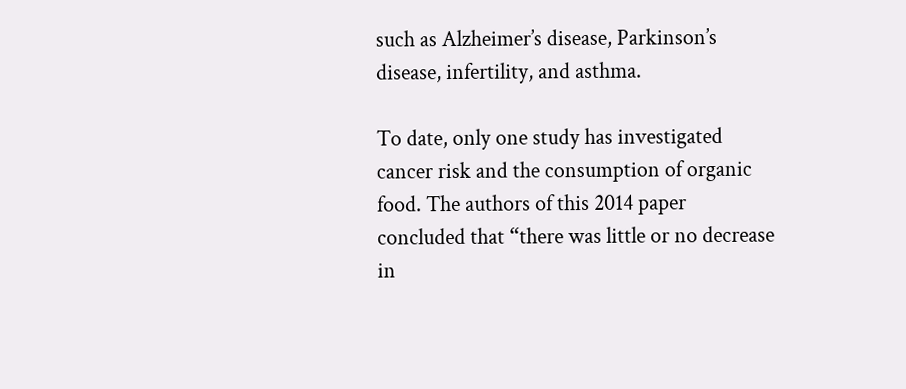such as Alzheimer’s disease, Parkinson’s disease, infertility, and asthma.

To date, only one study has investigated cancer risk and the consumption of organic food. The authors of this 2014 paper concluded that “there was little or no decrease in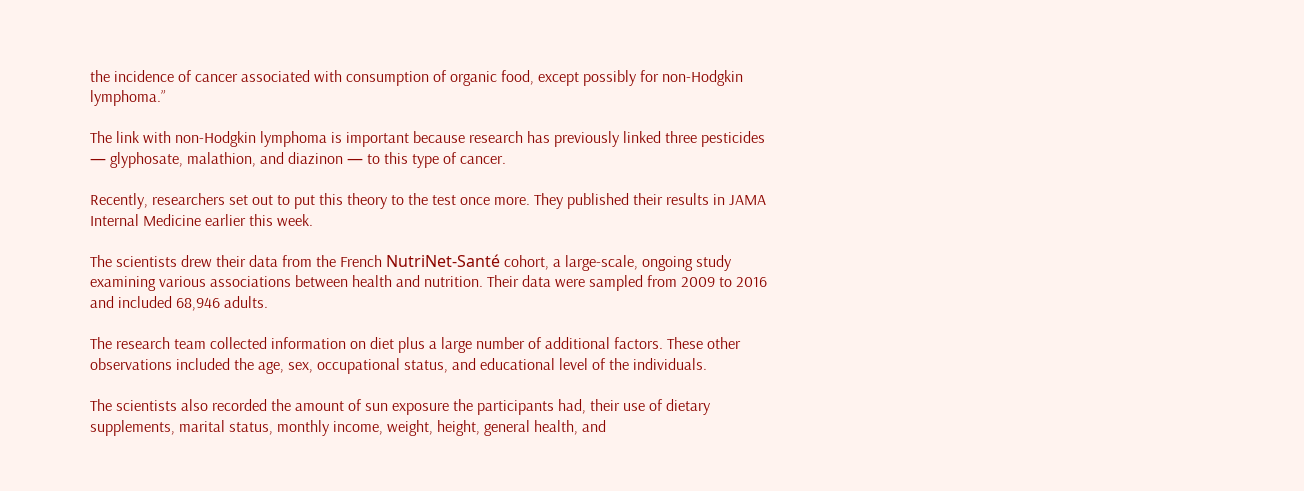the incidence of cancer associated with consumption of organic food, except possibly for non-Hodgkin lymphoma.”

The link with non-Hodgkin lymphoma is important because research has previously linked three pesticides — glyphosate, malathion, and diazinon — to this type of cancer.

Recently, researchers set out to put this theory to the test once more. They published their results in JAMA Internal Medicine earlier this week.

The scientists drew their data from the French NutriNet-Santé cohort, a large-scale, ongoing study examining various associations between health and nutrition. Their data were sampled from 2009 to 2016 and included 68,946 adults.

The research team collected information on diet plus a large number of additional factors. These other observations included the age, sex, occupational status, and educational level of the individuals.

The scientists also recorded the amount of sun exposure the participants had, their use of dietary supplements, marital status, monthly income, weight, height, general health, and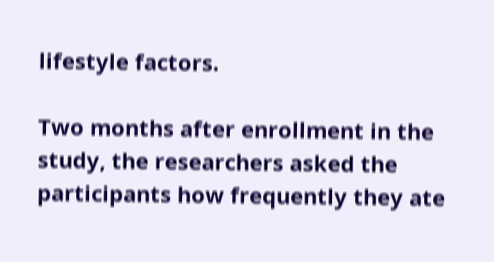lifestyle factors.

Two months after enrollment in the study, the researchers asked the participants how frequently they ate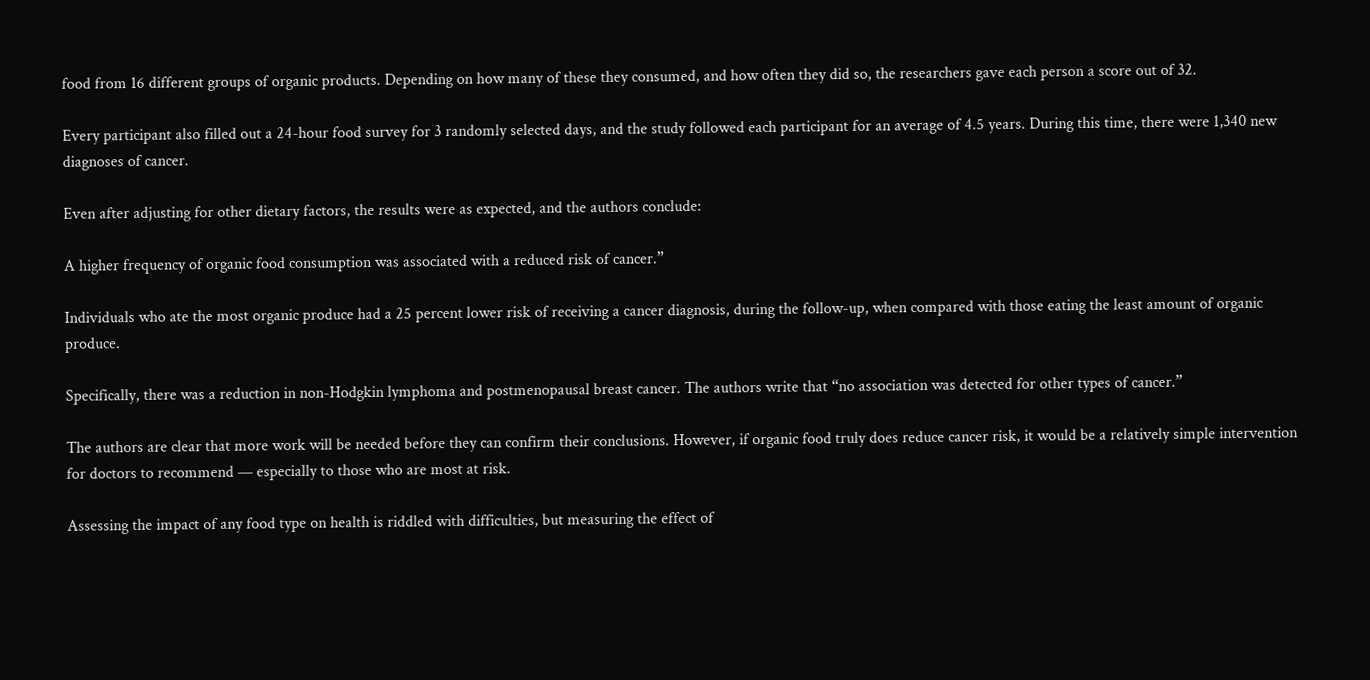food from 16 different groups of organic products. Depending on how many of these they consumed, and how often they did so, the researchers gave each person a score out of 32.

Every participant also filled out a 24-hour food survey for 3 randomly selected days, and the study followed each participant for an average of 4.5 years. During this time, there were 1,340 new diagnoses of cancer.

Even after adjusting for other dietary factors, the results were as expected, and the authors conclude:

A higher frequency of organic food consumption was associated with a reduced risk of cancer.”

Individuals who ate the most organic produce had a 25 percent lower risk of receiving a cancer diagnosis, during the follow-up, when compared with those eating the least amount of organic produce.

Specifically, there was a reduction in non-Hodgkin lymphoma and postmenopausal breast cancer. The authors write that “no association was detected for other types of cancer.”

The authors are clear that more work will be needed before they can confirm their conclusions. However, if organic food truly does reduce cancer risk, it would be a relatively simple intervention for doctors to recommend — especially to those who are most at risk.

Assessing the impact of any food type on health is riddled with difficulties, but measuring the effect of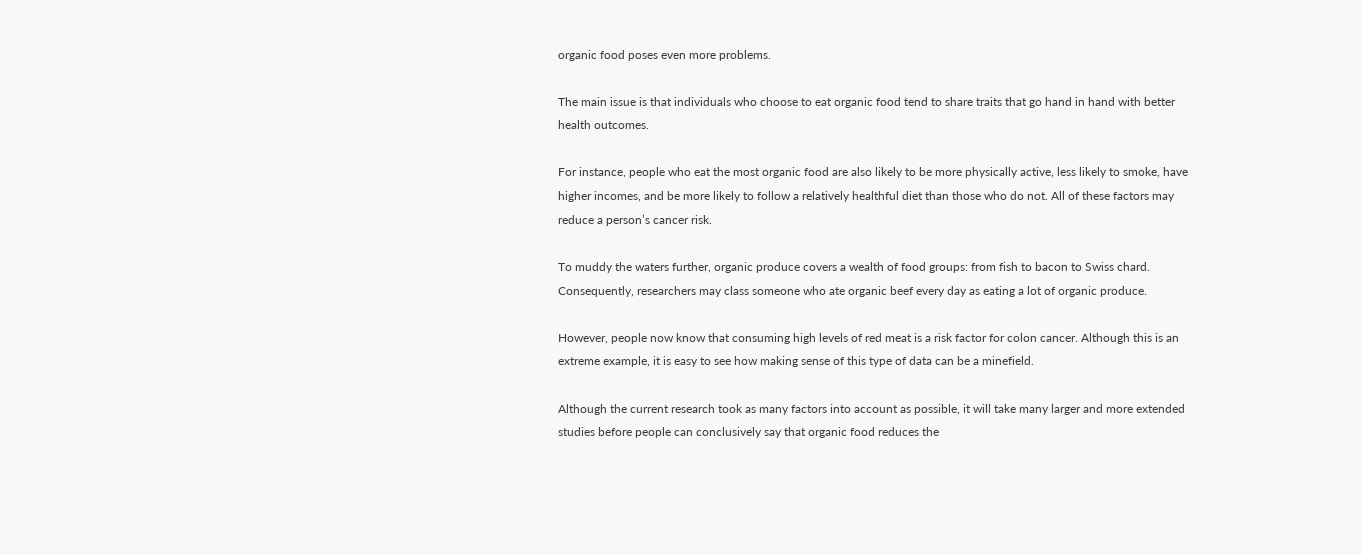organic food poses even more problems.

The main issue is that individuals who choose to eat organic food tend to share traits that go hand in hand with better health outcomes.

For instance, people who eat the most organic food are also likely to be more physically active, less likely to smoke, have higher incomes, and be more likely to follow a relatively healthful diet than those who do not. All of these factors may reduce a person’s cancer risk.

To muddy the waters further, organic produce covers a wealth of food groups: from fish to bacon to Swiss chard. Consequently, researchers may class someone who ate organic beef every day as eating a lot of organic produce.

However, people now know that consuming high levels of red meat is a risk factor for colon cancer. Although this is an extreme example, it is easy to see how making sense of this type of data can be a minefield.

Although the current research took as many factors into account as possible, it will take many larger and more extended studies before people can conclusively say that organic food reduces the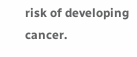risk of developing cancer.